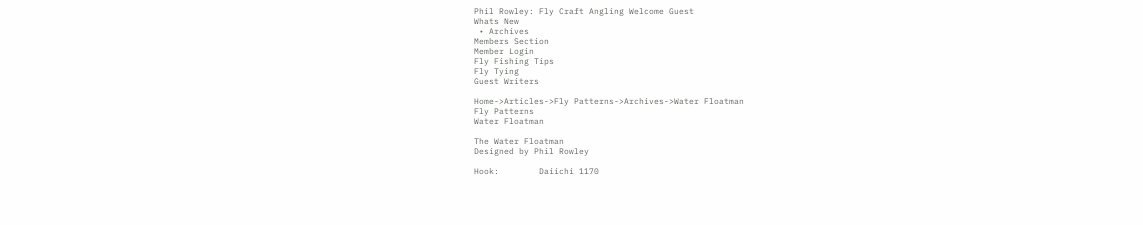Phil Rowley: Fly Craft Angling Welcome Guest
Whats New
 • Archives
Members Section
Member Login
Fly Fishing Tips
Fly Tying
Guest Writers

Home->Articles->Fly Patterns->Archives->Water Floatman
Fly Patterns
Water Floatman

The Water Floatman
Designed by Phil Rowley

Hook:        Daiichi 1170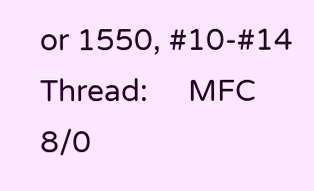or 1550, #10-#14
Thread:     MFC 8/0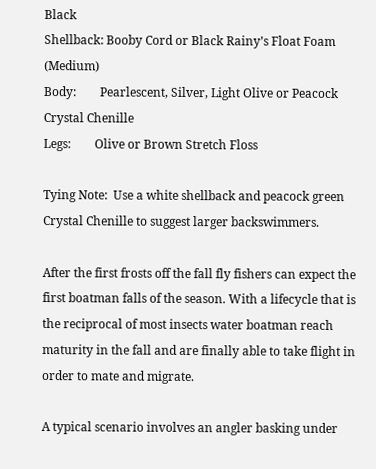Black
Shellback: Booby Cord or Black Rainy’s Float Foam (Medium)
Body:        Pearlescent, Silver, Light Olive or Peacock Crystal Chenille
Legs:        Olive or Brown Stretch Floss

Tying Note:  Use a white shellback and peacock green Crystal Chenille to suggest larger backswimmers.

After the first frosts off the fall fly fishers can expect the first boatman falls of the season. With a lifecycle that is the reciprocal of most insects water boatman reach maturity in the fall and are finally able to take flight in order to mate and migrate.

A typical scenario involves an angler basking under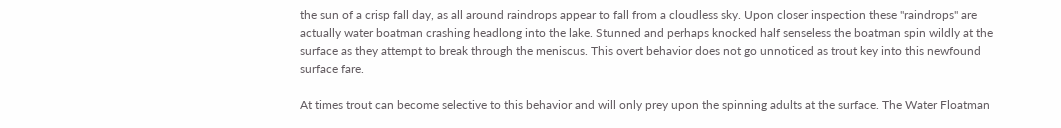the sun of a crisp fall day, as all around raindrops appear to fall from a cloudless sky. Upon closer inspection these "raindrops" are actually water boatman crashing headlong into the lake. Stunned and perhaps knocked half senseless the boatman spin wildly at the surface as they attempt to break through the meniscus. This overt behavior does not go unnoticed as trout key into this newfound surface fare.

At times trout can become selective to this behavior and will only prey upon the spinning adults at the surface. The Water Floatman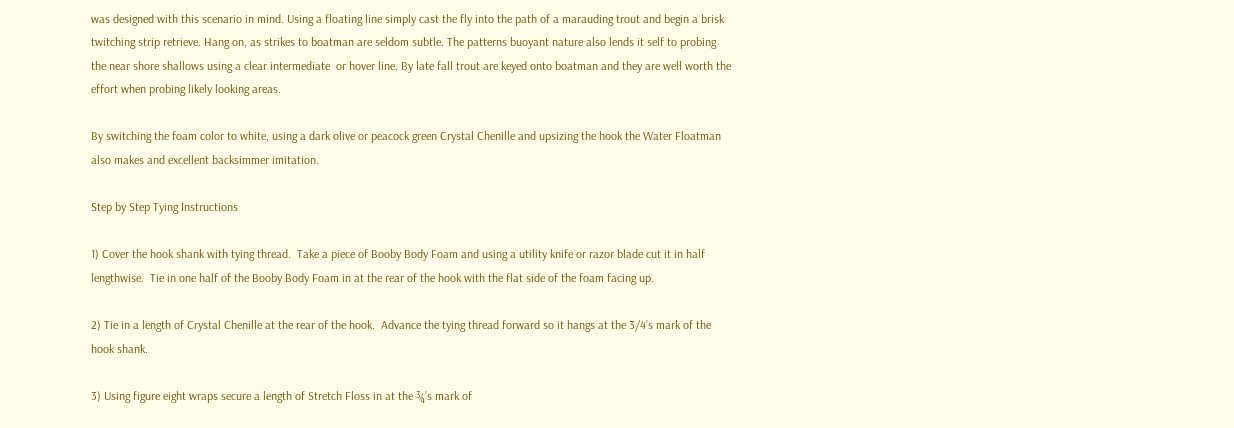was designed with this scenario in mind. Using a floating line simply cast the fly into the path of a marauding trout and begin a brisk twitching strip retrieve. Hang on, as strikes to boatman are seldom subtle. The patterns buoyant nature also lends it self to probing the near shore shallows using a clear intermediate  or hover line. By late fall trout are keyed onto boatman and they are well worth the effort when probing likely looking areas.

By switching the foam color to white, using a dark olive or peacock green Crystal Chenille and upsizing the hook the Water Floatman also makes and excellent backsimmer imitation.

Step by Step Tying Instructions

1) Cover the hook shank with tying thread.  Take a piece of Booby Body Foam and using a utility knife or razor blade cut it in half lengthwise.  Tie in one half of the Booby Body Foam in at the rear of the hook with the flat side of the foam facing up.

2) Tie in a length of Crystal Chenille at the rear of the hook.  Advance the tying thread forward so it hangs at the 3/4’s mark of the hook shank.

3) Using figure eight wraps secure a length of Stretch Floss in at the ¾’s mark of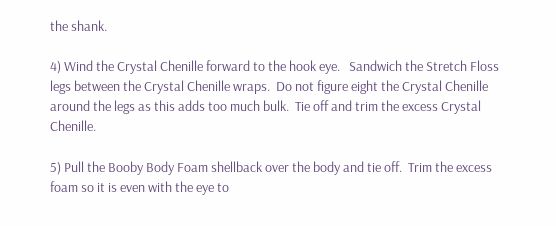the shank.

4) Wind the Crystal Chenille forward to the hook eye.   Sandwich the Stretch Floss legs between the Crystal Chenille wraps.  Do not figure eight the Crystal Chenille around the legs as this adds too much bulk.  Tie off and trim the excess Crystal Chenille.

5) Pull the Booby Body Foam shellback over the body and tie off.  Trim the excess foam so it is even with the eye to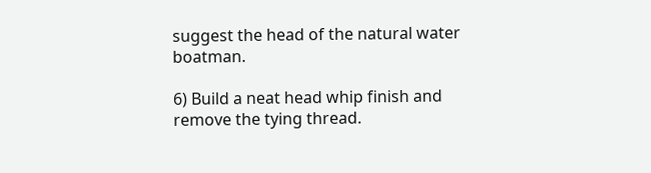suggest the head of the natural water boatman.

6) Build a neat head whip finish and remove the tying thread.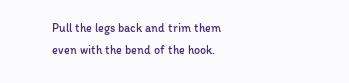Pull the legs back and trim them even with the bend of the hook.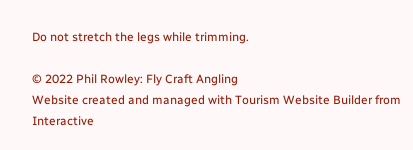Do not stretch the legs while trimming.

© 2022 Phil Rowley: Fly Craft Angling
Website created and managed with Tourism Website Builder from Interactive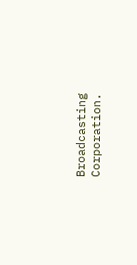Broadcasting Corporation.